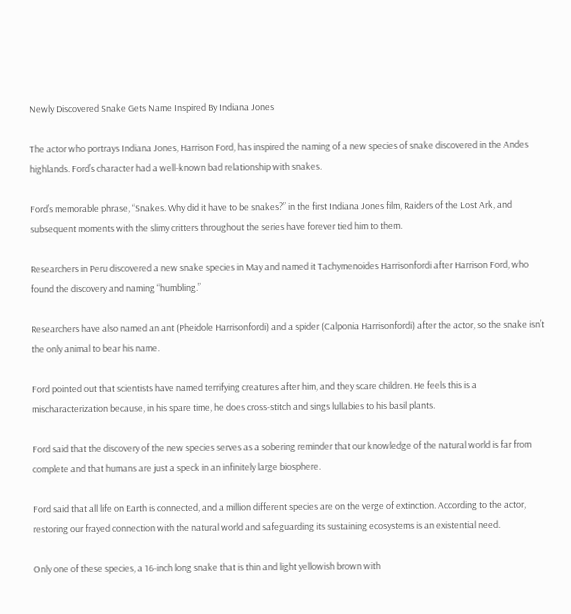Newly Discovered Snake Gets Name Inspired By Indiana Jones

The actor who portrays Indiana Jones, Harrison Ford, has inspired the naming of a new species of snake discovered in the Andes highlands. Ford’s character had a well-known bad relationship with snakes.

Ford’s memorable phrase, “Snakes. Why did it have to be snakes?” in the first Indiana Jones film, Raiders of the Lost Ark, and subsequent moments with the slimy critters throughout the series have forever tied him to them.

Researchers in Peru discovered a new snake species in May and named it Tachymenoides Harrisonfordi after Harrison Ford, who found the discovery and naming “humbling.”

Researchers have also named an ant (Pheidole Harrisonfordi) and a spider (Calponia Harrisonfordi) after the actor, so the snake isn’t the only animal to bear his name.

Ford pointed out that scientists have named terrifying creatures after him, and they scare children. He feels this is a mischaracterization because, in his spare time, he does cross-stitch and sings lullabies to his basil plants.

Ford said that the discovery of the new species serves as a sobering reminder that our knowledge of the natural world is far from complete and that humans are just a speck in an infinitely large biosphere.

Ford said that all life on Earth is connected, and a million different species are on the verge of extinction. According to the actor, restoring our frayed connection with the natural world and safeguarding its sustaining ecosystems is an existential need.

Only one of these species, a 16-inch long snake that is thin and light yellowish brown with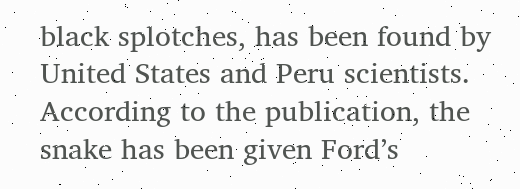black splotches, has been found by United States and Peru scientists. According to the publication, the snake has been given Ford’s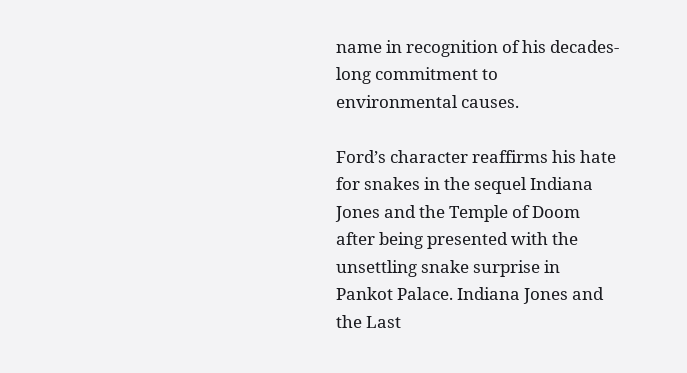name in recognition of his decades-long commitment to environmental causes.

Ford’s character reaffirms his hate for snakes in the sequel Indiana Jones and the Temple of Doom after being presented with the unsettling snake surprise in Pankot Palace. Indiana Jones and the Last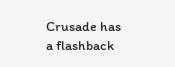Crusade has a flashback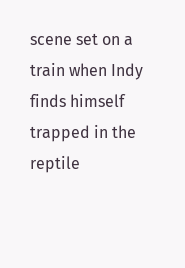scene set on a train when Indy finds himself trapped in the reptile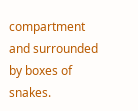compartment and surrounded by boxes of snakes.